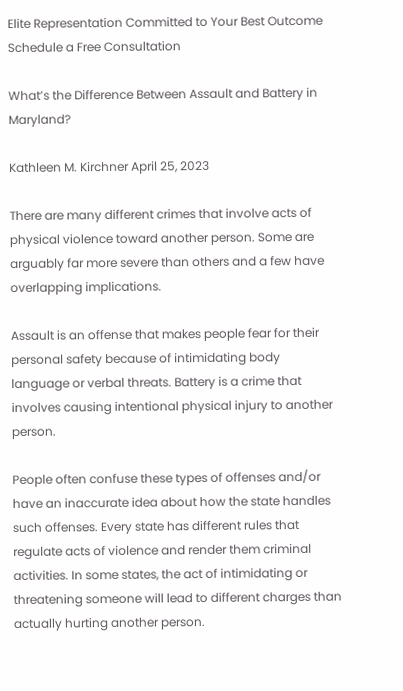Elite Representation Committed to Your Best Outcome Schedule a Free Consultation

What’s the Difference Between Assault and Battery in Maryland?

Kathleen M. Kirchner April 25, 2023

There are many different crimes that involve acts of physical violence toward another person. Some are arguably far more severe than others and a few have overlapping implications.

Assault is an offense that makes people fear for their personal safety because of intimidating body language or verbal threats. Battery is a crime that involves causing intentional physical injury to another person.

People often confuse these types of offenses and/or have an inaccurate idea about how the state handles such offenses. Every state has different rules that regulate acts of violence and render them criminal activities. In some states, the act of intimidating or threatening someone will lead to different charges than actually hurting another person.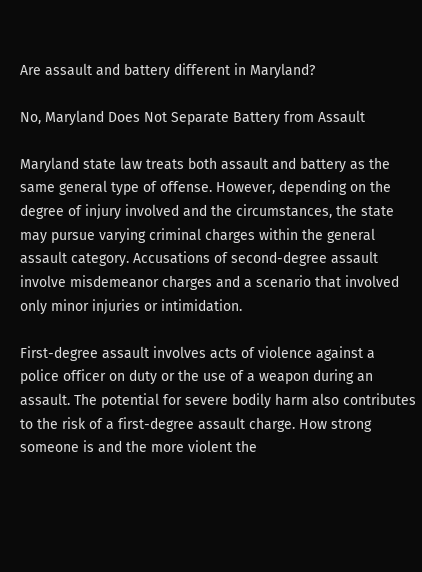Are assault and battery different in Maryland?

No, Maryland Does Not Separate Battery from Assault

Maryland state law treats both assault and battery as the same general type of offense. However, depending on the degree of injury involved and the circumstances, the state may pursue varying criminal charges within the general assault category. Accusations of second-degree assault involve misdemeanor charges and a scenario that involved only minor injuries or intimidation.

First-degree assault involves acts of violence against a police officer on duty or the use of a weapon during an assault. The potential for severe bodily harm also contributes to the risk of a first-degree assault charge. How strong someone is and the more violent the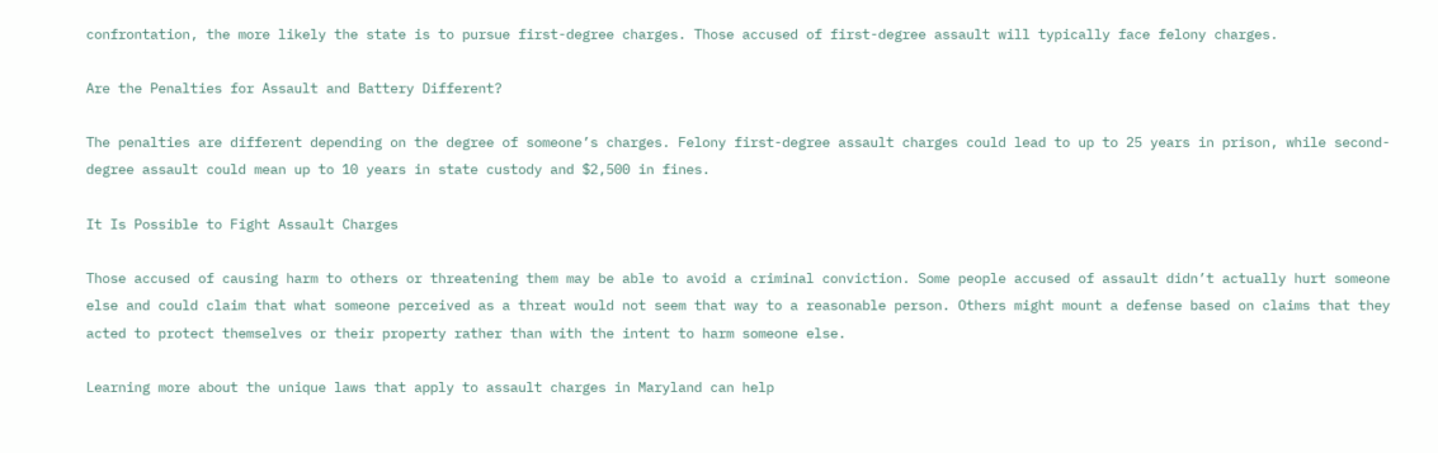confrontation, the more likely the state is to pursue first-degree charges. Those accused of first-degree assault will typically face felony charges.

Are the Penalties for Assault and Battery Different?

The penalties are different depending on the degree of someone’s charges. Felony first-degree assault charges could lead to up to 25 years in prison, while second-degree assault could mean up to 10 years in state custody and $2,500 in fines.

It Is Possible to Fight Assault Charges

Those accused of causing harm to others or threatening them may be able to avoid a criminal conviction. Some people accused of assault didn’t actually hurt someone else and could claim that what someone perceived as a threat would not seem that way to a reasonable person. Others might mount a defense based on claims that they acted to protect themselves or their property rather than with the intent to harm someone else.

Learning more about the unique laws that apply to assault charges in Maryland can help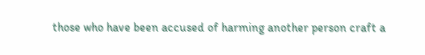those who have been accused of harming another person craft a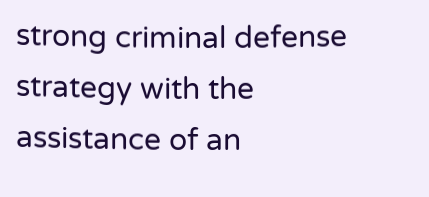strong criminal defense strategy with the assistance of an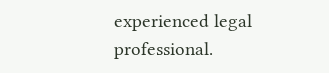experienced legal professional.